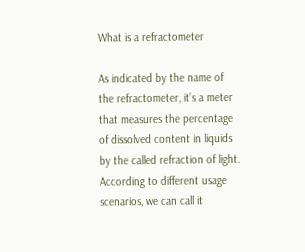What is a refractometer

As indicated by the name of the refractometer, it’s a meter that measures the percentage of dissolved content in liquids by the called refraction of light. According to different usage scenarios, we can call it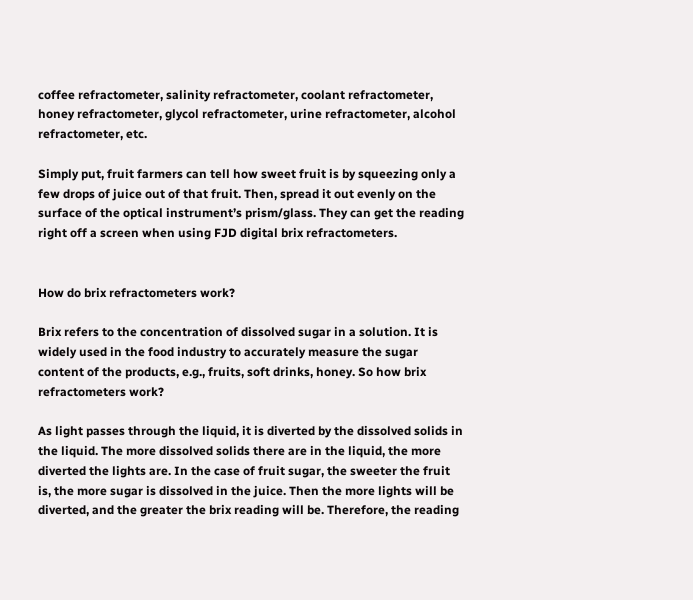coffee refractometer, salinity refractometer, coolant refractometer, honey refractometer, glycol refractometer, urine refractometer, alcohol refractometer, etc.

Simply put, fruit farmers can tell how sweet fruit is by squeezing only a few drops of juice out of that fruit. Then, spread it out evenly on the surface of the optical instrument’s prism/glass. They can get the reading right off a screen when using FJD digital brix refractometers.


How do brix refractometers work?

Brix refers to the concentration of dissolved sugar in a solution. It is widely used in the food industry to accurately measure the sugar content of the products, e.g., fruits, soft drinks, honey. So how brix refractometers work?

As light passes through the liquid, it is diverted by the dissolved solids in the liquid. The more dissolved solids there are in the liquid, the more diverted the lights are. In the case of fruit sugar, the sweeter the fruit is, the more sugar is dissolved in the juice. Then the more lights will be diverted, and the greater the brix reading will be. Therefore, the reading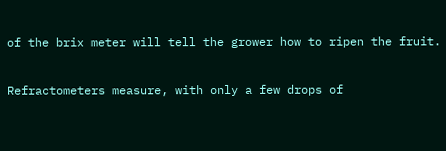of the brix meter will tell the grower how to ripen the fruit.

Refractometers measure, with only a few drops of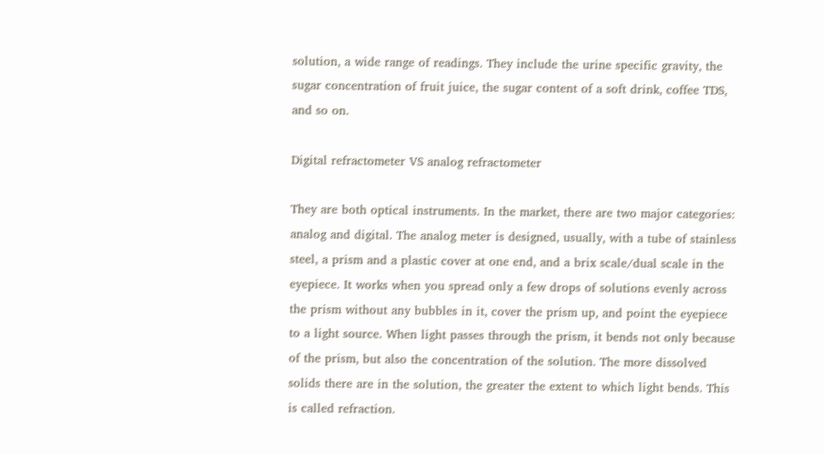solution, a wide range of readings. They include the urine specific gravity, the sugar concentration of fruit juice, the sugar content of a soft drink, coffee TDS, and so on.

Digital refractometer VS analog refractometer

They are both optical instruments. In the market, there are two major categories: analog and digital. The analog meter is designed, usually, with a tube of stainless steel, a prism and a plastic cover at one end, and a brix scale/dual scale in the eyepiece. It works when you spread only a few drops of solutions evenly across the prism without any bubbles in it, cover the prism up, and point the eyepiece to a light source. When light passes through the prism, it bends not only because of the prism, but also the concentration of the solution. The more dissolved solids there are in the solution, the greater the extent to which light bends. This is called refraction.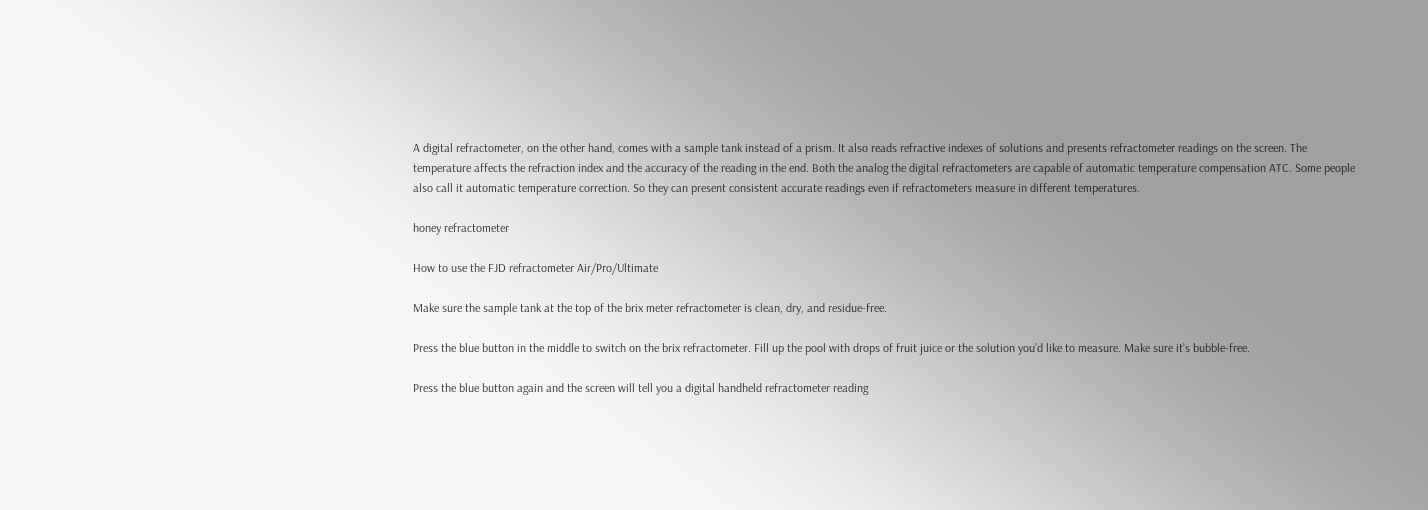A digital refractometer, on the other hand, comes with a sample tank instead of a prism. It also reads refractive indexes of solutions and presents refractometer readings on the screen. The temperature affects the refraction index and the accuracy of the reading in the end. Both the analog the digital refractometers are capable of automatic temperature compensation ATC. Some people also call it automatic temperature correction. So they can present consistent accurate readings even if refractometers measure in different temperatures.

honey refractometer

How to use the FJD refractometer Air/Pro/Ultimate

Make sure the sample tank at the top of the brix meter refractometer is clean, dry, and residue-free.

Press the blue button in the middle to switch on the brix refractometer. Fill up the pool with drops of fruit juice or the solution you’d like to measure. Make sure it’s bubble-free.

Press the blue button again and the screen will tell you a digital handheld refractometer reading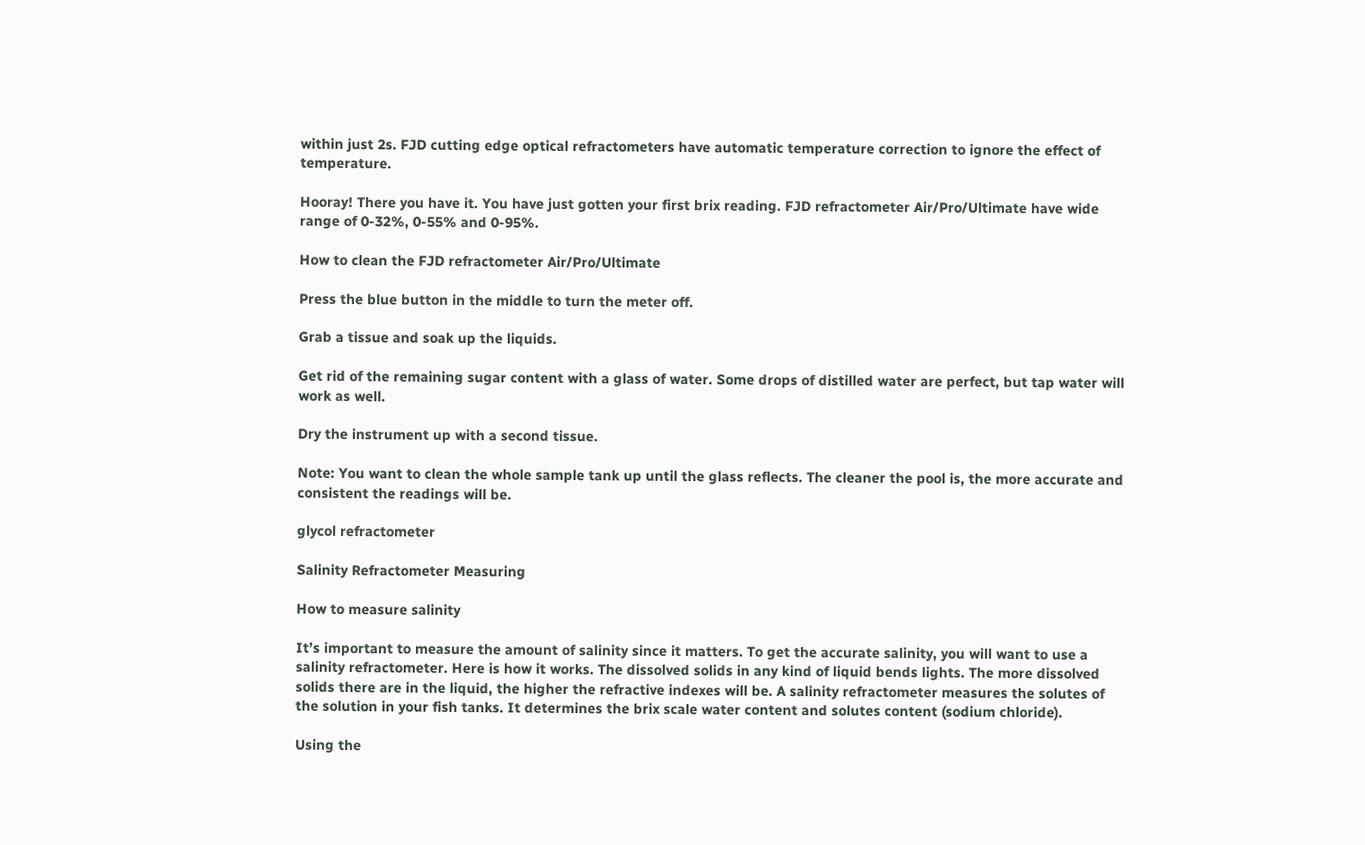within just 2s. FJD cutting edge optical refractometers have automatic temperature correction to ignore the effect of temperature.

Hooray! There you have it. You have just gotten your first brix reading. FJD refractometer Air/Pro/Ultimate have wide range of 0-32%, 0-55% and 0-95%.

How to clean the FJD refractometer Air/Pro/Ultimate

Press the blue button in the middle to turn the meter off.

Grab a tissue and soak up the liquids.

Get rid of the remaining sugar content with a glass of water. Some drops of distilled water are perfect, but tap water will work as well.

Dry the instrument up with a second tissue.

Note: You want to clean the whole sample tank up until the glass reflects. The cleaner the pool is, the more accurate and consistent the readings will be.

glycol refractometer

Salinity Refractometer Measuring

How to measure salinity

It’s important to measure the amount of salinity since it matters. To get the accurate salinity, you will want to use a salinity refractometer. Here is how it works. The dissolved solids in any kind of liquid bends lights. The more dissolved solids there are in the liquid, the higher the refractive indexes will be. A salinity refractometer measures the solutes of the solution in your fish tanks. It determines the brix scale water content and solutes content (sodium chloride).

Using the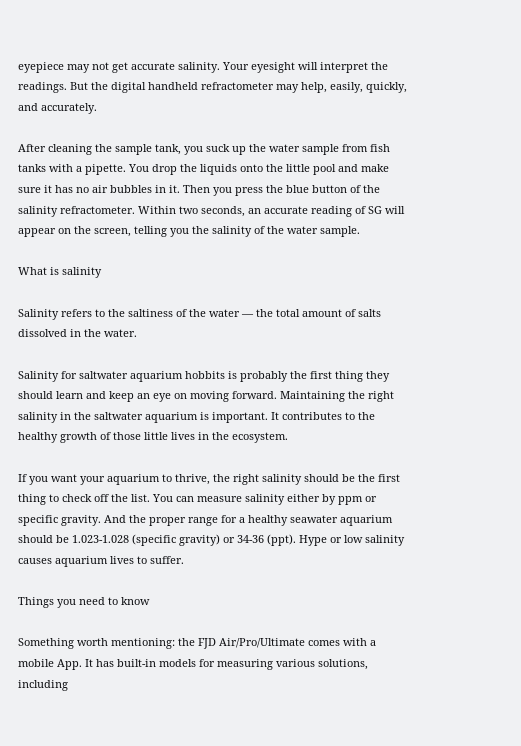eyepiece may not get accurate salinity. Your eyesight will interpret the readings. But the digital handheld refractometer may help, easily, quickly, and accurately.

After cleaning the sample tank, you suck up the water sample from fish tanks with a pipette. You drop the liquids onto the little pool and make sure it has no air bubbles in it. Then you press the blue button of the salinity refractometer. Within two seconds, an accurate reading of SG will appear on the screen, telling you the salinity of the water sample.

What is salinity

Salinity refers to the saltiness of the water — the total amount of salts dissolved in the water.

Salinity for saltwater aquarium hobbits is probably the first thing they should learn and keep an eye on moving forward. Maintaining the right salinity in the saltwater aquarium is important. It contributes to the healthy growth of those little lives in the ecosystem.

If you want your aquarium to thrive, the right salinity should be the first thing to check off the list. You can measure salinity either by ppm or specific gravity. And the proper range for a healthy seawater aquarium should be 1.023-1.028 (specific gravity) or 34-36 (ppt). Hype or low salinity causes aquarium lives to suffer.

Things you need to know

Something worth mentioning: the FJD Air/Pro/Ultimate comes with a mobile App. It has built-in models for measuring various solutions, including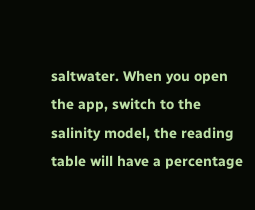saltwater. When you open the app, switch to the salinity model, the reading table will have a percentage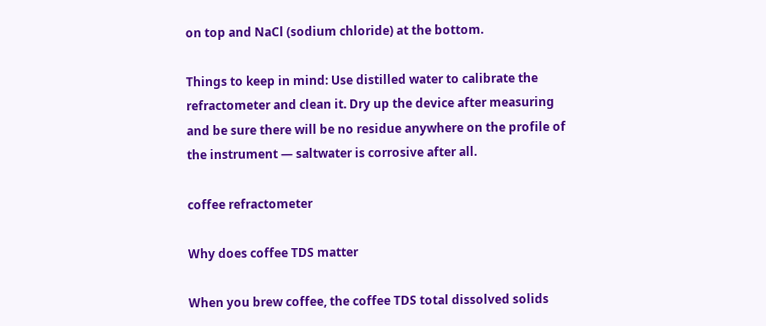on top and NaCl (sodium chloride) at the bottom.

Things to keep in mind: Use distilled water to calibrate the refractometer and clean it. Dry up the device after measuring and be sure there will be no residue anywhere on the profile of the instrument — saltwater is corrosive after all.

coffee refractometer

Why does coffee TDS matter

When you brew coffee, the coffee TDS total dissolved solids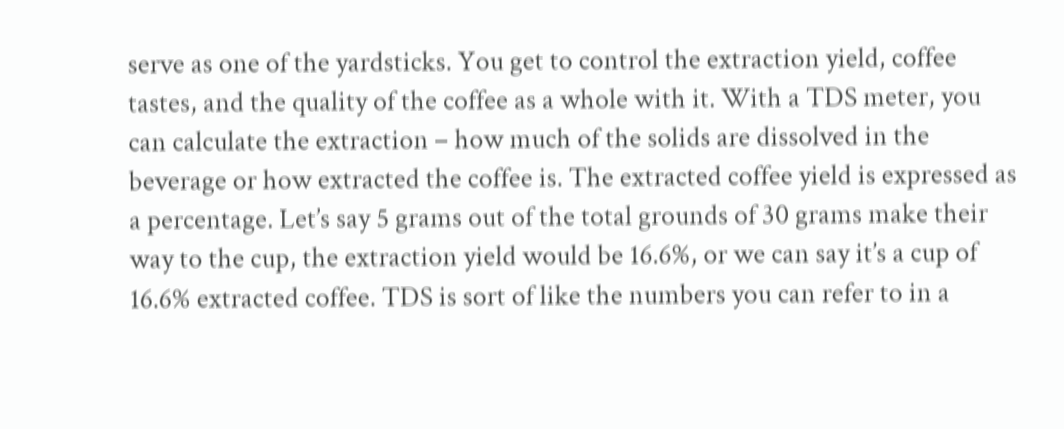serve as one of the yardsticks. You get to control the extraction yield, coffee tastes, and the quality of the coffee as a whole with it. With a TDS meter, you can calculate the extraction – how much of the solids are dissolved in the beverage or how extracted the coffee is. The extracted coffee yield is expressed as a percentage. Let’s say 5 grams out of the total grounds of 30 grams make their way to the cup, the extraction yield would be 16.6%, or we can say it’s a cup of 16.6% extracted coffee. TDS is sort of like the numbers you can refer to in a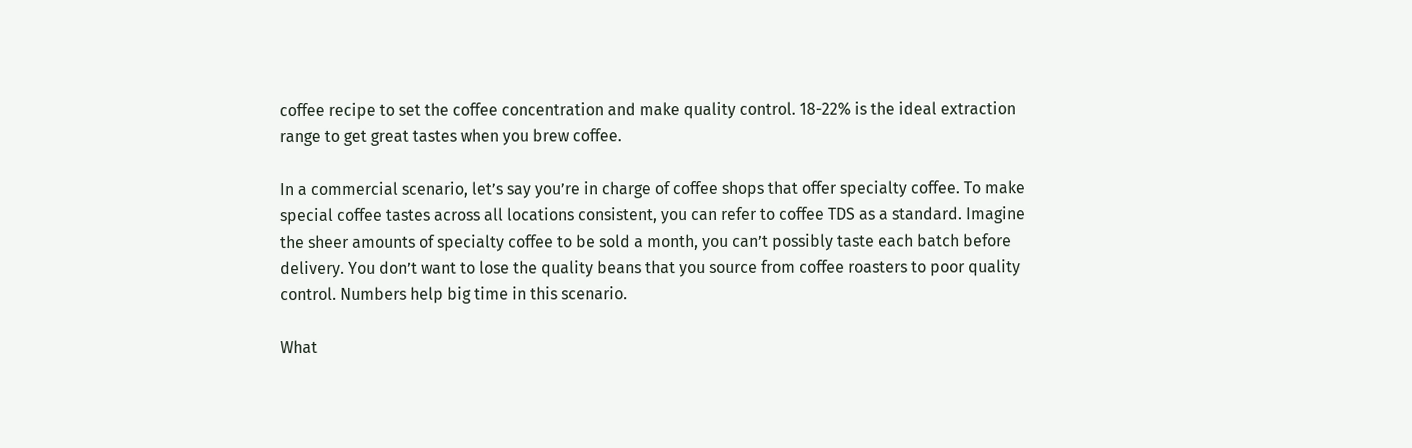coffee recipe to set the coffee concentration and make quality control. 18-22% is the ideal extraction range to get great tastes when you brew coffee.

In a commercial scenario, let’s say you’re in charge of coffee shops that offer specialty coffee. To make special coffee tastes across all locations consistent, you can refer to coffee TDS as a standard. Imagine the sheer amounts of specialty coffee to be sold a month, you can’t possibly taste each batch before delivery. You don’t want to lose the quality beans that you source from coffee roasters to poor quality control. Numbers help big time in this scenario.

What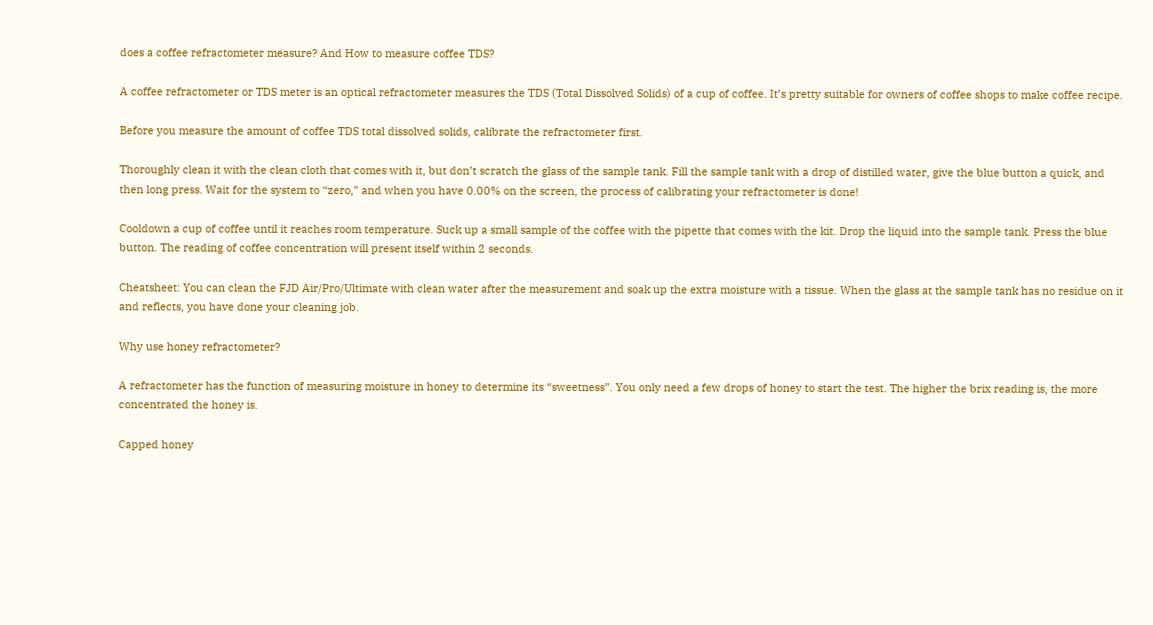does a coffee refractometer measure? And How to measure coffee TDS?

A coffee refractometer or TDS meter is an optical refractometer measures the TDS (Total Dissolved Solids) of a cup of coffee. It’s pretty suitable for owners of coffee shops to make coffee recipe.

Before you measure the amount of coffee TDS total dissolved solids, calibrate the refractometer first.

Thoroughly clean it with the clean cloth that comes with it, but don’t scratch the glass of the sample tank. Fill the sample tank with a drop of distilled water, give the blue button a quick, and then long press. Wait for the system to “zero,” and when you have 0.00% on the screen, the process of calibrating your refractometer is done!

Cooldown a cup of coffee until it reaches room temperature. Suck up a small sample of the coffee with the pipette that comes with the kit. Drop the liquid into the sample tank. Press the blue button. The reading of coffee concentration will present itself within 2 seconds.

Cheatsheet: You can clean the FJD Air/Pro/Ultimate with clean water after the measurement and soak up the extra moisture with a tissue. When the glass at the sample tank has no residue on it and reflects, you have done your cleaning job.

Why use honey refractometer?

A refractometer has the function of measuring moisture in honey to determine its “sweetness”. You only need a few drops of honey to start the test. The higher the brix reading is, the more concentrated the honey is.

Capped honey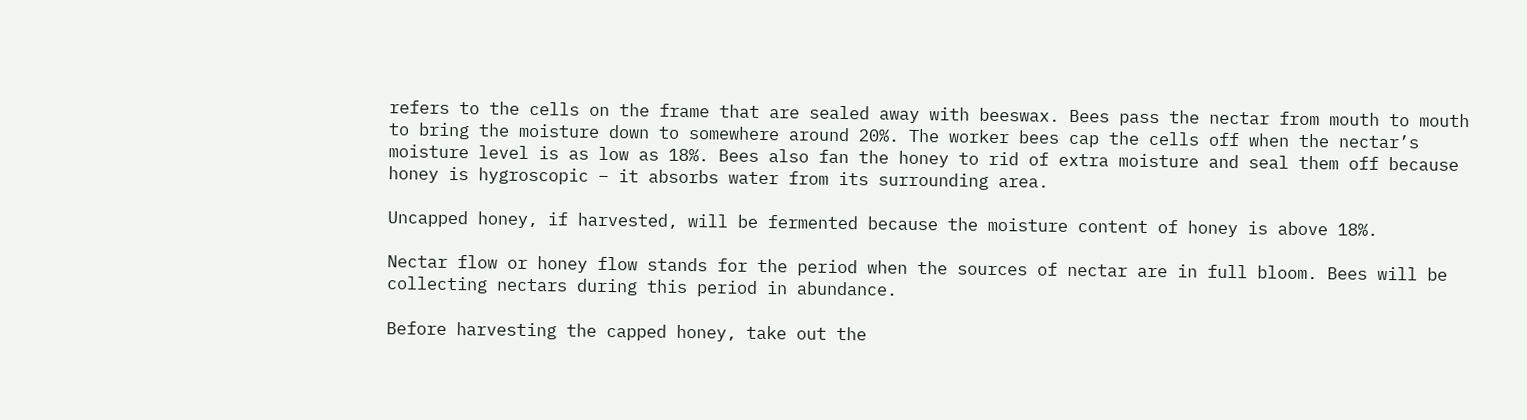refers to the cells on the frame that are sealed away with beeswax. Bees pass the nectar from mouth to mouth to bring the moisture down to somewhere around 20%. The worker bees cap the cells off when the nectar’s moisture level is as low as 18%. Bees also fan the honey to rid of extra moisture and seal them off because honey is hygroscopic – it absorbs water from its surrounding area.

Uncapped honey, if harvested, will be fermented because the moisture content of honey is above 18%.

Nectar flow or honey flow stands for the period when the sources of nectar are in full bloom. Bees will be collecting nectars during this period in abundance.

Before harvesting the capped honey, take out the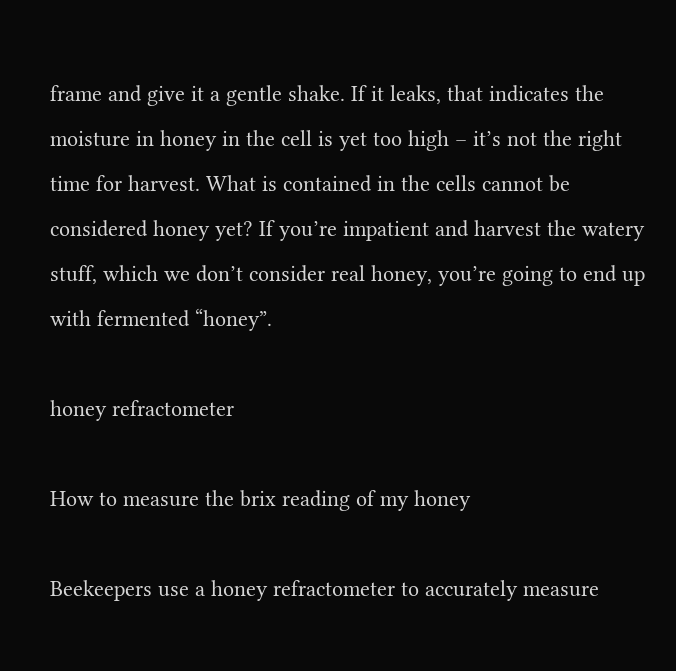frame and give it a gentle shake. If it leaks, that indicates the moisture in honey in the cell is yet too high – it’s not the right time for harvest. What is contained in the cells cannot be considered honey yet? If you’re impatient and harvest the watery stuff, which we don’t consider real honey, you’re going to end up with fermented “honey”.

honey refractometer

How to measure the brix reading of my honey

Beekeepers use a honey refractometer to accurately measure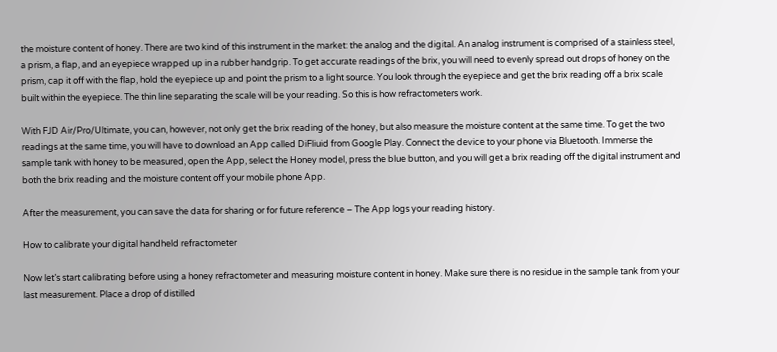the moisture content of honey. There are two kind of this instrument in the market: the analog and the digital. An analog instrument is comprised of a stainless steel, a prism, a flap, and an eyepiece wrapped up in a rubber handgrip. To get accurate readings of the brix, you will need to evenly spread out drops of honey on the prism, cap it off with the flap, hold the eyepiece up and point the prism to a light source. You look through the eyepiece and get the brix reading off a brix scale built within the eyepiece. The thin line separating the scale will be your reading. So this is how refractometers work.

With FJD Air/Pro/Ultimate, you can, however, not only get the brix reading of the honey, but also measure the moisture content at the same time. To get the two readings at the same time, you will have to download an App called DiFliuid from Google Play. Connect the device to your phone via Bluetooth. Immerse the sample tank with honey to be measured, open the App, select the Honey model, press the blue button, and you will get a brix reading off the digital instrument and both the brix reading and the moisture content off your mobile phone App.

After the measurement, you can save the data for sharing or for future reference – The App logs your reading history.

How to calibrate your digital handheld refractometer

Now let’s start calibrating before using a honey refractometer and measuring moisture content in honey. Make sure there is no residue in the sample tank from your last measurement. Place a drop of distilled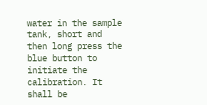water in the sample tank, short and then long press the blue button to initiate the calibration. It shall be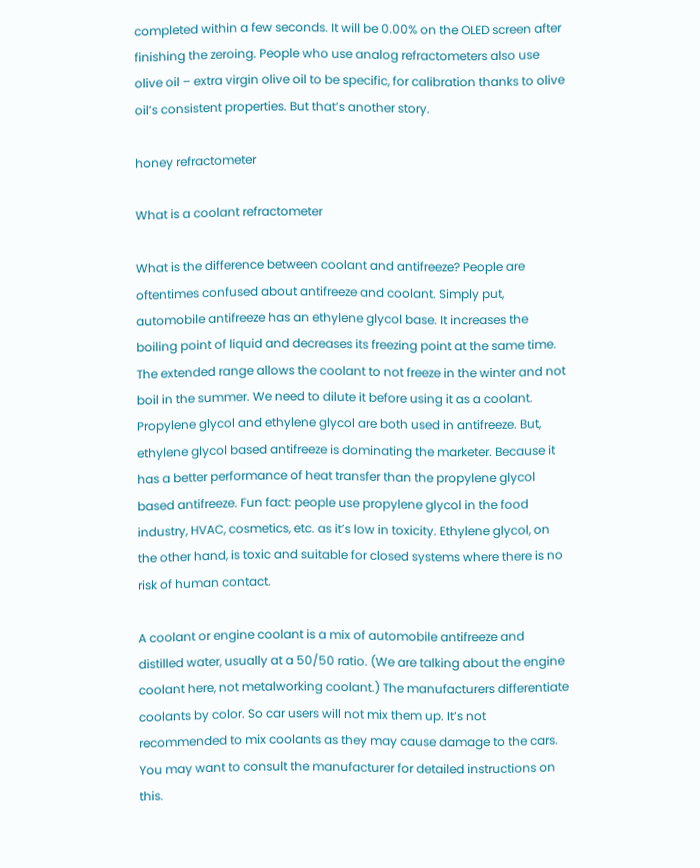completed within a few seconds. It will be 0.00% on the OLED screen after finishing the zeroing. People who use analog refractometers also use olive oil – extra virgin olive oil to be specific, for calibration thanks to olive oil’s consistent properties. But that’s another story.

honey refractometer

What is a coolant refractometer

What is the difference between coolant and antifreeze? People are oftentimes confused about antifreeze and coolant. Simply put, automobile antifreeze has an ethylene glycol base. It increases the boiling point of liquid and decreases its freezing point at the same time. The extended range allows the coolant to not freeze in the winter and not boil in the summer. We need to dilute it before using it as a coolant. Propylene glycol and ethylene glycol are both used in antifreeze. But, ethylene glycol based antifreeze is dominating the marketer. Because it has a better performance of heat transfer than the propylene glycol based antifreeze. Fun fact: people use propylene glycol in the food industry, HVAC, cosmetics, etc. as it’s low in toxicity. Ethylene glycol, on the other hand, is toxic and suitable for closed systems where there is no risk of human contact.

A coolant or engine coolant is a mix of automobile antifreeze and distilled water, usually at a 50/50 ratio. (We are talking about the engine coolant here, not metalworking coolant.) The manufacturers differentiate coolants by color. So car users will not mix them up. It’s not recommended to mix coolants as they may cause damage to the cars. You may want to consult the manufacturer for detailed instructions on this.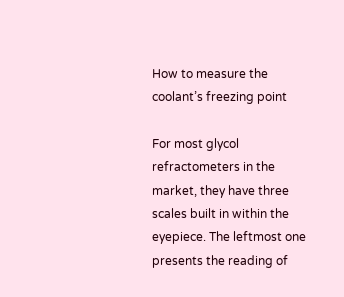How to measure the coolant’s freezing point

For most glycol refractometers in the market, they have three scales built in within the eyepiece. The leftmost one presents the reading of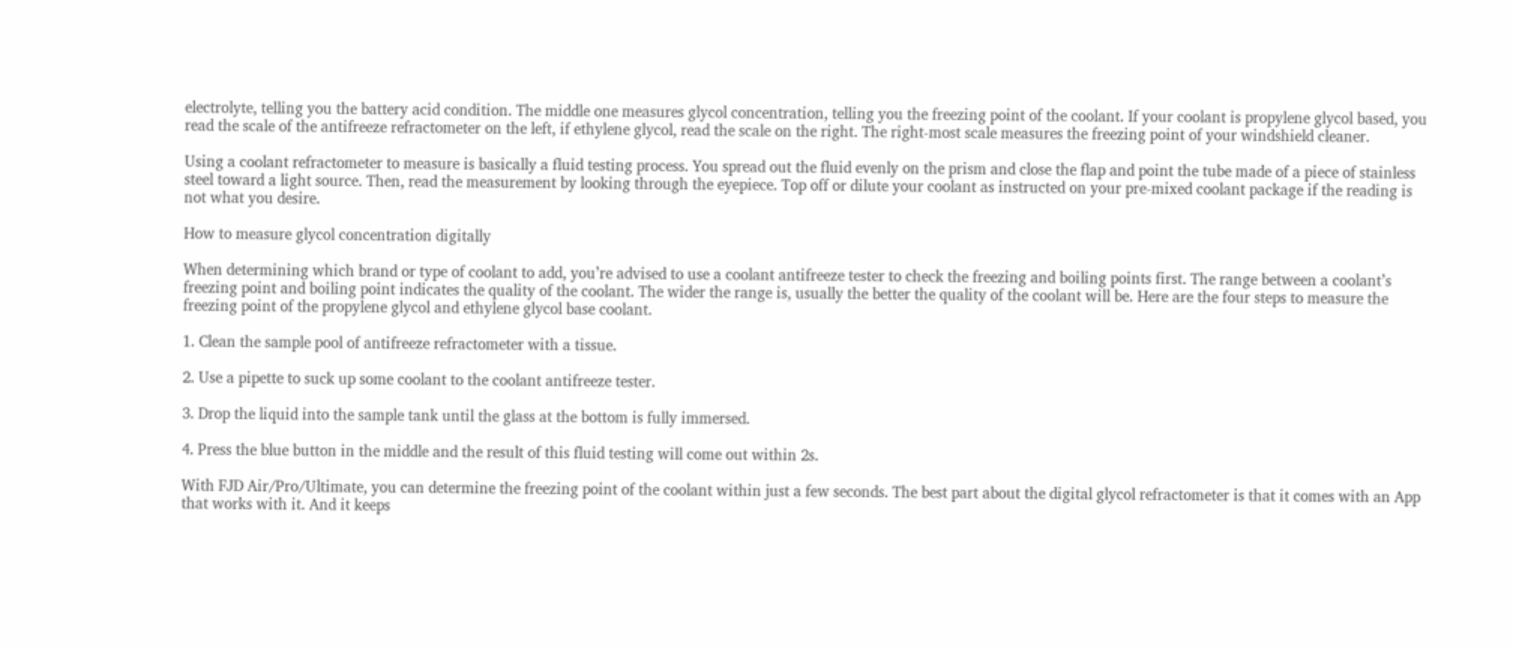electrolyte, telling you the battery acid condition. The middle one measures glycol concentration, telling you the freezing point of the coolant. If your coolant is propylene glycol based, you read the scale of the antifreeze refractometer on the left, if ethylene glycol, read the scale on the right. The right-most scale measures the freezing point of your windshield cleaner.

Using a coolant refractometer to measure is basically a fluid testing process. You spread out the fluid evenly on the prism and close the flap and point the tube made of a piece of stainless steel toward a light source. Then, read the measurement by looking through the eyepiece. Top off or dilute your coolant as instructed on your pre-mixed coolant package if the reading is not what you desire.

How to measure glycol concentration digitally

When determining which brand or type of coolant to add, you’re advised to use a coolant antifreeze tester to check the freezing and boiling points first. The range between a coolant’s freezing point and boiling point indicates the quality of the coolant. The wider the range is, usually the better the quality of the coolant will be. Here are the four steps to measure the freezing point of the propylene glycol and ethylene glycol base coolant.

1. Clean the sample pool of antifreeze refractometer with a tissue.

2. Use a pipette to suck up some coolant to the coolant antifreeze tester.

3. Drop the liquid into the sample tank until the glass at the bottom is fully immersed.

4. Press the blue button in the middle and the result of this fluid testing will come out within 2s.

With FJD Air/Pro/Ultimate, you can determine the freezing point of the coolant within just a few seconds. The best part about the digital glycol refractometer is that it comes with an App that works with it. And it keeps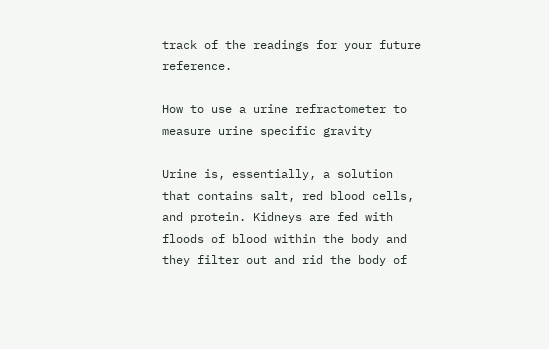track of the readings for your future reference.

How to use a urine refractometer to measure urine specific gravity

Urine is, essentially, a solution that contains salt, red blood cells, and protein. Kidneys are fed with floods of blood within the body and they filter out and rid the body of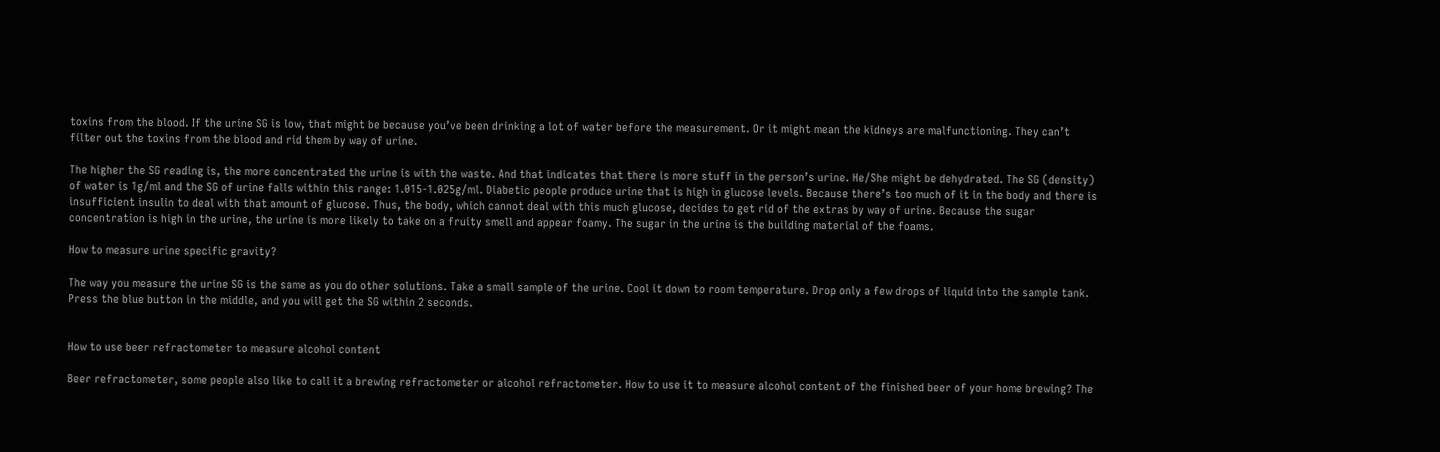toxins from the blood. If the urine SG is low, that might be because you’ve been drinking a lot of water before the measurement. Or it might mean the kidneys are malfunctioning. They can’t filter out the toxins from the blood and rid them by way of urine.

The higher the SG reading is, the more concentrated the urine is with the waste. And that indicates that there is more stuff in the person’s urine. He/She might be dehydrated. The SG (density) of water is 1g/ml and the SG of urine falls within this range: 1.015-1.025g/ml. Diabetic people produce urine that is high in glucose levels. Because there’s too much of it in the body and there is insufficient insulin to deal with that amount of glucose. Thus, the body, which cannot deal with this much glucose, decides to get rid of the extras by way of urine. Because the sugar concentration is high in the urine, the urine is more likely to take on a fruity smell and appear foamy. The sugar in the urine is the building material of the foams.

How to measure urine specific gravity?

The way you measure the urine SG is the same as you do other solutions. Take a small sample of the urine. Cool it down to room temperature. Drop only a few drops of liquid into the sample tank. Press the blue button in the middle, and you will get the SG within 2 seconds.


How to use beer refractometer to measure alcohol content

Beer refractometer, some people also like to call it a brewing refractometer or alcohol refractometer. How to use it to measure alcohol content of the finished beer of your home brewing? The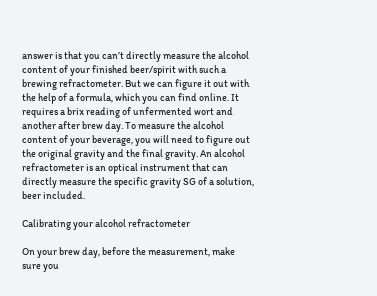answer is that you can’t directly measure the alcohol content of your finished beer/spirit with such a brewing refractometer. But we can figure it out with the help of a formula, which you can find online. It requires a brix reading of unfermented wort and another after brew day. To measure the alcohol content of your beverage, you will need to figure out the original gravity and the final gravity. An alcohol refractometer is an optical instrument that can directly measure the specific gravity SG of a solution, beer included.

Calibrating your alcohol refractometer

On your brew day, before the measurement, make sure you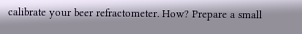calibrate your beer refractometer. How? Prepare a small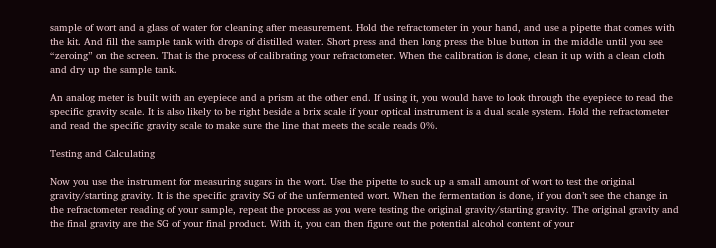sample of wort and a glass of water for cleaning after measurement. Hold the refractometer in your hand, and use a pipette that comes with the kit. And fill the sample tank with drops of distilled water. Short press and then long press the blue button in the middle until you see “zeroing” on the screen. That is the process of calibrating your refractometer. When the calibration is done, clean it up with a clean cloth and dry up the sample tank.

An analog meter is built with an eyepiece and a prism at the other end. If using it, you would have to look through the eyepiece to read the specific gravity scale. It is also likely to be right beside a brix scale if your optical instrument is a dual scale system. Hold the refractometer and read the specific gravity scale to make sure the line that meets the scale reads 0%.

Testing and Calculating

Now you use the instrument for measuring sugars in the wort. Use the pipette to suck up a small amount of wort to test the original gravity/starting gravity. It is the specific gravity SG of the unfermented wort. When the fermentation is done, if you don’t see the change in the refractometer reading of your sample, repeat the process as you were testing the original gravity/starting gravity. The original gravity and the final gravity are the SG of your final product. With it, you can then figure out the potential alcohol content of your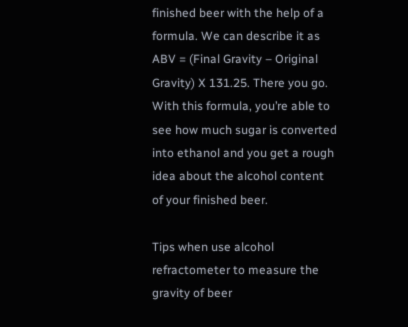finished beer with the help of a formula. We can describe it as ABV = (Final Gravity – Original Gravity) X 131.25. There you go. With this formula, you’re able to see how much sugar is converted into ethanol and you get a rough idea about the alcohol content of your finished beer.

Tips when use alcohol refractometer to measure the gravity of beer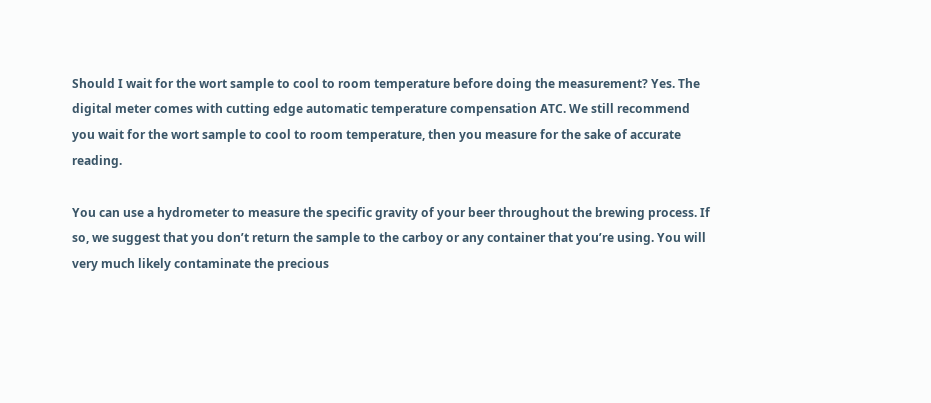Should I wait for the wort sample to cool to room temperature before doing the measurement? Yes. The digital meter comes with cutting edge automatic temperature compensation ATC. We still recommend you wait for the wort sample to cool to room temperature, then you measure for the sake of accurate reading.

You can use a hydrometer to measure the specific gravity of your beer throughout the brewing process. If so, we suggest that you don’t return the sample to the carboy or any container that you’re using. You will very much likely contaminate the precious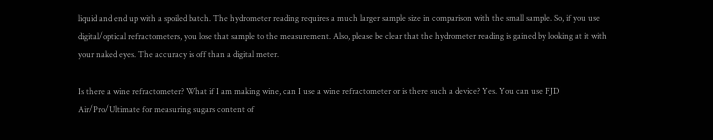liquid and end up with a spoiled batch. The hydrometer reading requires a much larger sample size in comparison with the small sample. So, if you use digital/optical refractometers, you lose that sample to the measurement. Also, please be clear that the hydrometer reading is gained by looking at it with your naked eyes. The accuracy is off than a digital meter.

Is there a wine refractometer? What if I am making wine, can I use a wine refractometer or is there such a device? Yes. You can use FJD Air/Pro/Ultimate for measuring sugars content of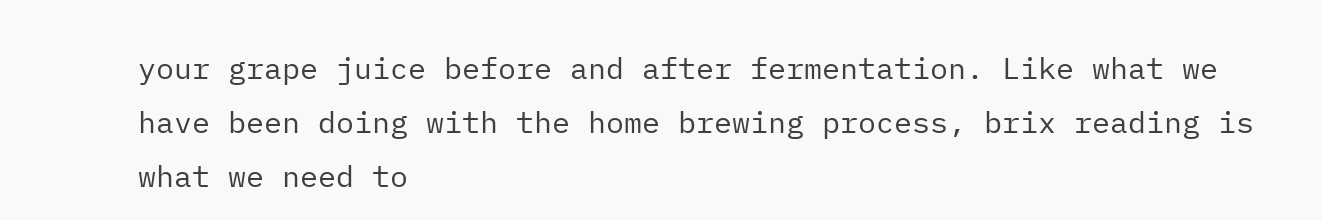your grape juice before and after fermentation. Like what we have been doing with the home brewing process, brix reading is what we need to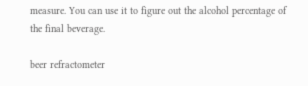measure. You can use it to figure out the alcohol percentage of the final beverage.

beer refractometer